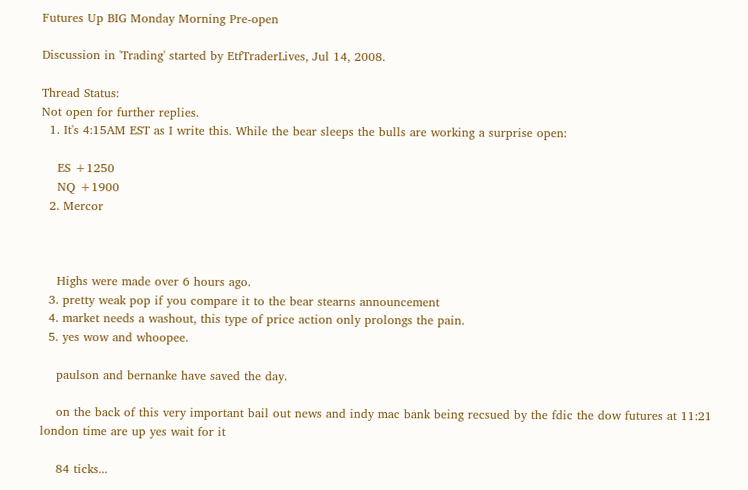Futures Up BIG Monday Morning Pre-open

Discussion in 'Trading' started by EtfTraderLives, Jul 14, 2008.

Thread Status:
Not open for further replies.
  1. It's 4:15AM EST as I write this. While the bear sleeps the bulls are working a surprise open:

    ES +1250
    NQ +1900
  2. Mercor



    Highs were made over 6 hours ago.
  3. pretty weak pop if you compare it to the bear stearns announcement
  4. market needs a washout, this type of price action only prolongs the pain.
  5. yes wow and whoopee.

    paulson and bernanke have saved the day.

    on the back of this very important bail out news and indy mac bank being recsued by the fdic the dow futures at 11:21 london time are up yes wait for it

    84 ticks...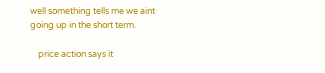well something tells me we aint going up in the short term.

    price action says it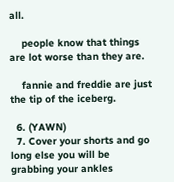all.

    people know that things are lot worse than they are.

    fannie and freddie are just the tip of the iceberg.

  6. (YAWN)
  7. Cover your shorts and go long else you will be grabbing your ankles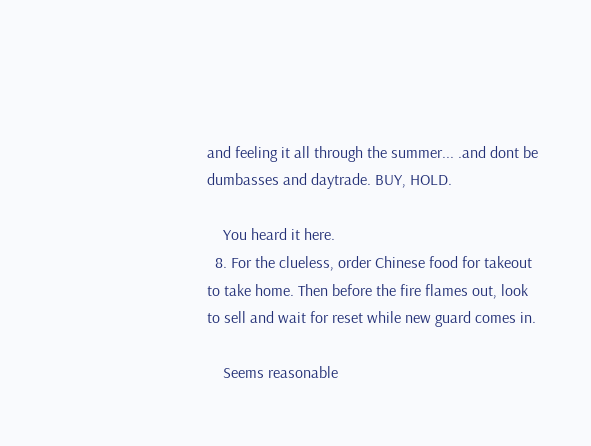and feeling it all through the summer... .and dont be dumbasses and daytrade. BUY, HOLD.

    You heard it here.
  8. For the clueless, order Chinese food for takeout to take home. Then before the fire flames out, look to sell and wait for reset while new guard comes in.

    Seems reasonable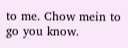to me. Chow mein to go you know.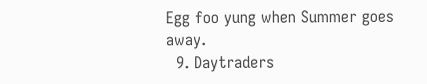Egg foo yung when Summer goes away.
  9. Daytraders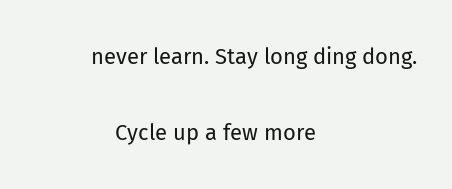never learn. Stay long ding dong.

    Cycle up a few more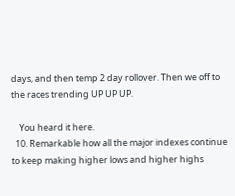days, and then temp 2 day rollover. Then we off to the races trending UP UP UP.

    You heard it here.
  10. Remarkable how all the major indexes continue to keep making higher lows and higher highs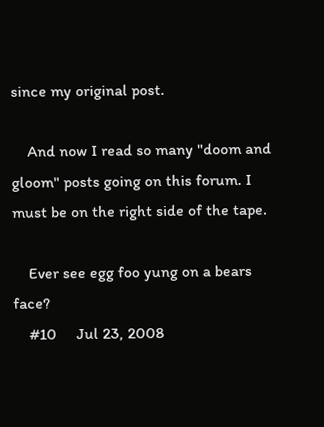since my original post.

    And now I read so many "doom and gloom" posts going on this forum. I must be on the right side of the tape.

    Ever see egg foo yung on a bears face?
    #10     Jul 23, 2008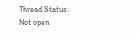Thread Status:
Not open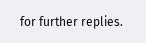for further replies.